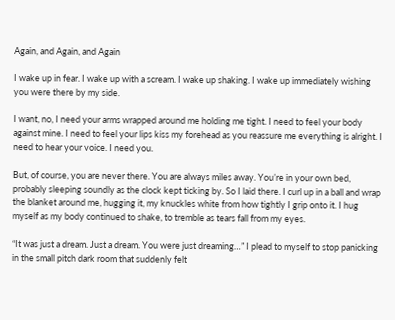Again, and Again, and Again

I wake up in fear. I wake up with a scream. I wake up shaking. I wake up immediately wishing you were there by my side.

I want, no, I need your arms wrapped around me holding me tight. I need to feel your body against mine. I need to feel your lips kiss my forehead as you reassure me everything is alright. I need to hear your voice. I need you.

But, of course, you are never there. You are always miles away. You’re in your own bed, probably sleeping soundly as the clock kept ticking by. So I laid there. I curl up in a ball and wrap the blanket around me, hugging it, my knuckles white from how tightly I grip onto it. I hug myself as my body continued to shake, to tremble as tears fall from my eyes.

“It was just a dream. Just a dream. You were just dreaming…” I plead to myself to stop panicking in the small pitch dark room that suddenly felt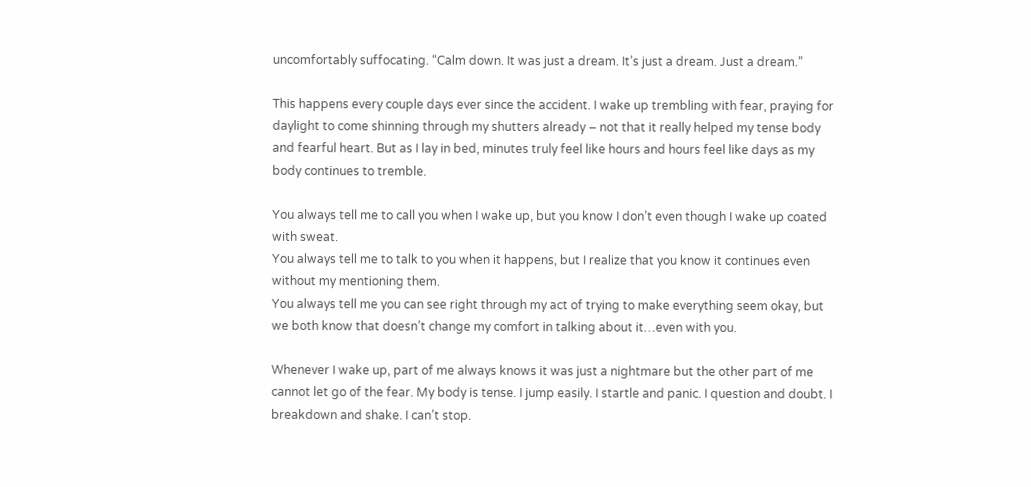uncomfortably suffocating. “Calm down. It was just a dream. It’s just a dream. Just a dream.”

This happens every couple days ever since the accident. I wake up trembling with fear, praying for daylight to come shinning through my shutters already – not that it really helped my tense body and fearful heart. But as I lay in bed, minutes truly feel like hours and hours feel like days as my body continues to tremble.

You always tell me to call you when I wake up, but you know I don’t even though I wake up coated with sweat.
You always tell me to talk to you when it happens, but I realize that you know it continues even without my mentioning them.
You always tell me you can see right through my act of trying to make everything seem okay, but we both know that doesn’t change my comfort in talking about it…even with you.

Whenever I wake up, part of me always knows it was just a nightmare but the other part of me cannot let go of the fear. My body is tense. I jump easily. I startle and panic. I question and doubt. I breakdown and shake. I can’t stop.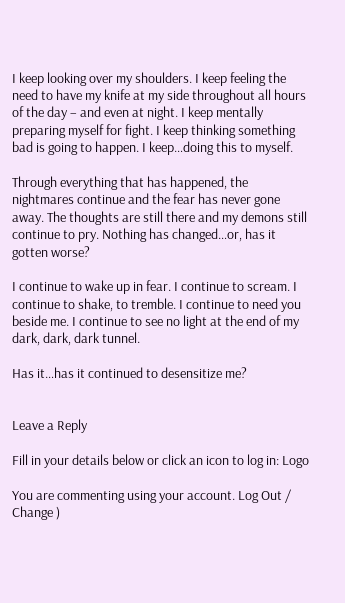I keep looking over my shoulders. I keep feeling the need to have my knife at my side throughout all hours of the day – and even at night. I keep mentally preparing myself for fight. I keep thinking something bad is going to happen. I keep…doing this to myself.

Through everything that has happened, the nightmares continue and the fear has never gone away. The thoughts are still there and my demons still continue to pry. Nothing has changed…or, has it gotten worse?

I continue to wake up in fear. I continue to scream. I continue to shake, to tremble. I continue to need you beside me. I continue to see no light at the end of my dark, dark, dark tunnel.

Has it…has it continued to desensitize me?


Leave a Reply

Fill in your details below or click an icon to log in: Logo

You are commenting using your account. Log Out /  Change )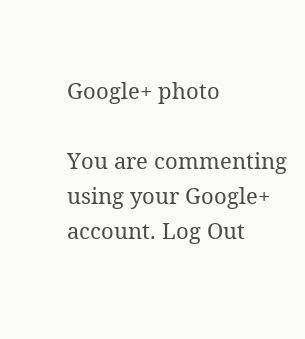Google+ photo

You are commenting using your Google+ account. Log Out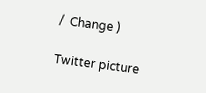/  Change )

Twitter picture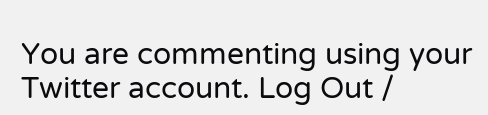You are commenting using your Twitter account. Log Out /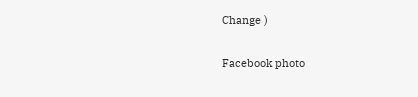Change )

Facebook photo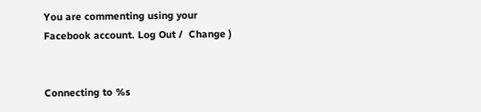You are commenting using your Facebook account. Log Out /  Change )


Connecting to %s